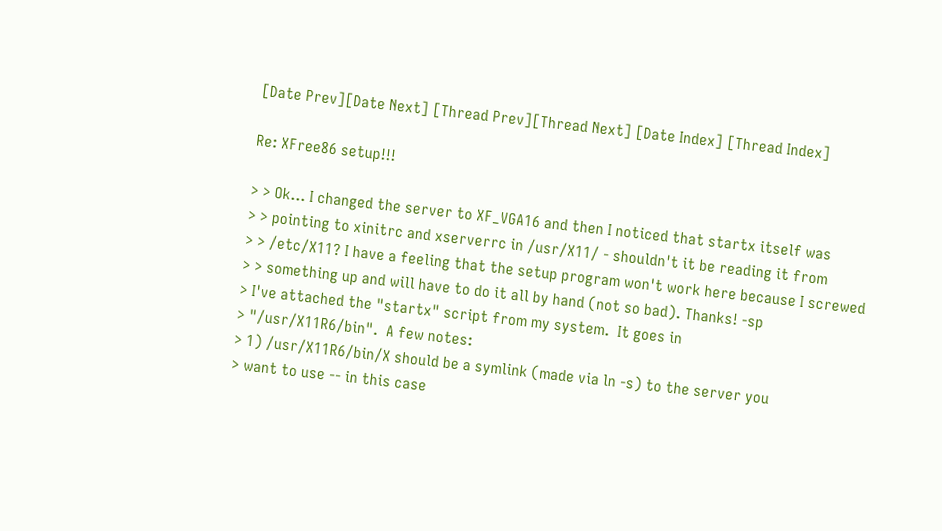[Date Prev][Date Next] [Thread Prev][Thread Next] [Date Index] [Thread Index]

Re: XFree86 setup!!!

> > Ok... I changed the server to XF_VGA16 and then I noticed that startx itself was
> > pointing to xinitrc and xserverrc in /usr/X11/ - shouldn't it be reading it from
> > /etc/X11? I have a feeling that the setup program won't work here because I screwed
> > something up and will have to do it all by hand (not so bad). Thanks! -sp
> I've attached the "startx" script from my system.  It goes in
> "/usr/X11R6/bin".  A few notes:
> 1) /usr/X11R6/bin/X should be a symlink (made via ln -s) to the server you
> want to use -- in this case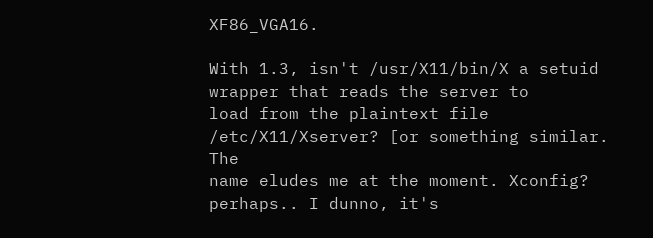XF86_VGA16.

With 1.3, isn't /usr/X11/bin/X a setuid wrapper that reads the server to
load from the plaintext file /etc/X11/Xserver? [or something similar. The
name eludes me at the moment. Xconfig? perhaps.. I dunno, it's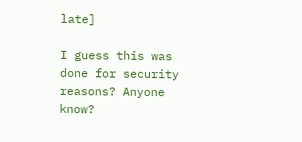late]

I guess this was done for security reasons? Anyone know?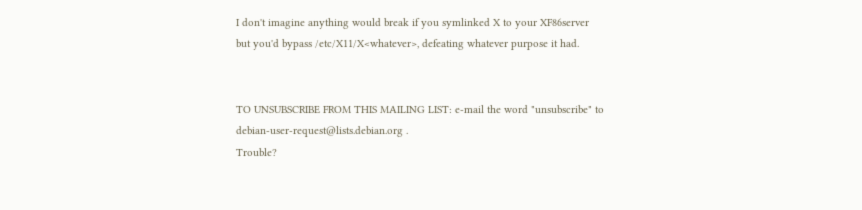I don't imagine anything would break if you symlinked X to your XF86server
but you'd bypass /etc/X11/X<whatever>, defeating whatever purpose it had.


TO UNSUBSCRIBE FROM THIS MAILING LIST: e-mail the word "unsubscribe" to
debian-user-request@lists.debian.org .
Trouble?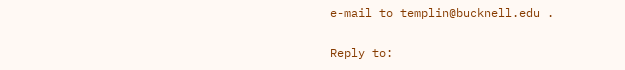e-mail to templin@bucknell.edu .

Reply to: